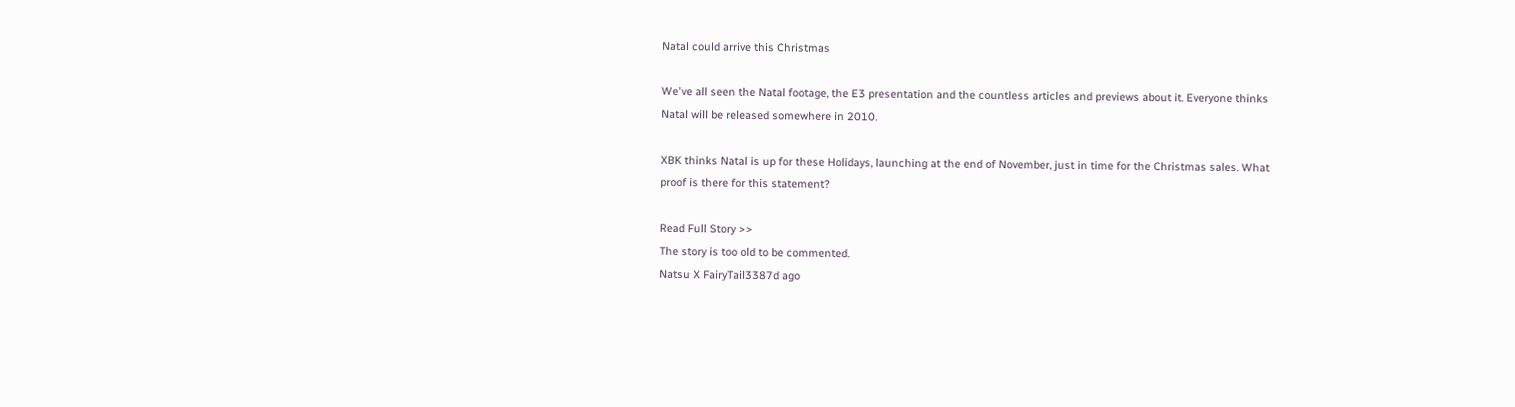Natal could arrive this Christmas

We've all seen the Natal footage, the E3 presentation and the countless articles and previews about it. Everyone thinks Natal will be released somewhere in 2010.

XBK thinks Natal is up for these Holidays, launching at the end of November, just in time for the Christmas sales. What proof is there for this statement?

Read Full Story >>
The story is too old to be commented.
Natsu X FairyTail3387d ago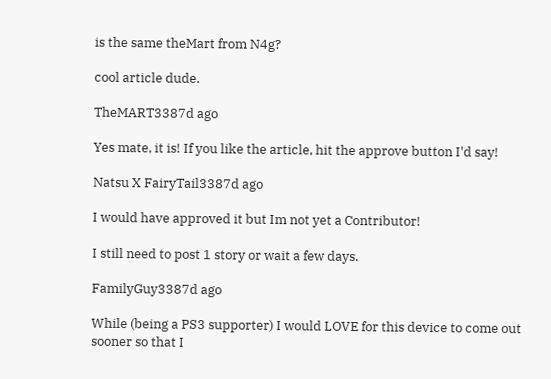is the same theMart from N4g?

cool article dude.

TheMART3387d ago

Yes mate, it is! If you like the article, hit the approve button I'd say!

Natsu X FairyTail3387d ago

I would have approved it but Im not yet a Contributor!

I still need to post 1 story or wait a few days.

FamilyGuy3387d ago

While (being a PS3 supporter) I would LOVE for this device to come out sooner so that I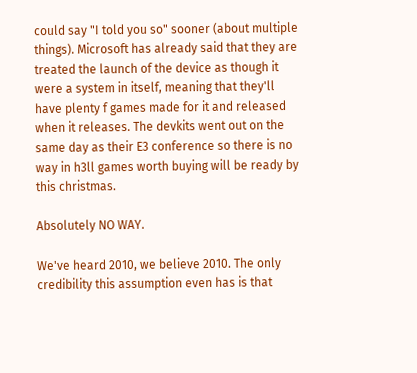could say "I told you so" sooner (about multiple things). Microsoft has already said that they are treated the launch of the device as though it were a system in itself, meaning that they'll have plenty f games made for it and released when it releases. The devkits went out on the same day as their E3 conference so there is no way in h3ll games worth buying will be ready by this christmas.

Absolutely NO WAY.

We've heard 2010, we believe 2010. The only credibility this assumption even has is that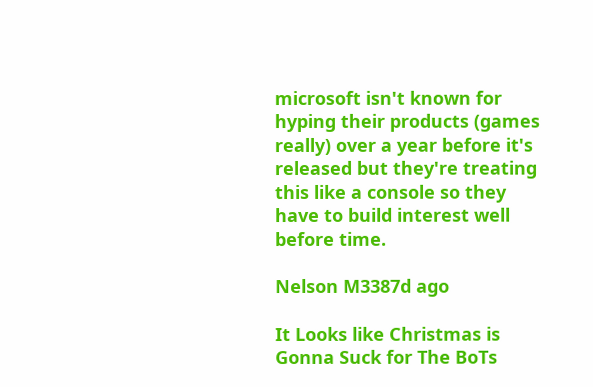microsoft isn't known for hyping their products (games really) over a year before it's released but they're treating this like a console so they have to build interest well before time.

Nelson M3387d ago

It Looks like Christmas is Gonna Suck for The BoTs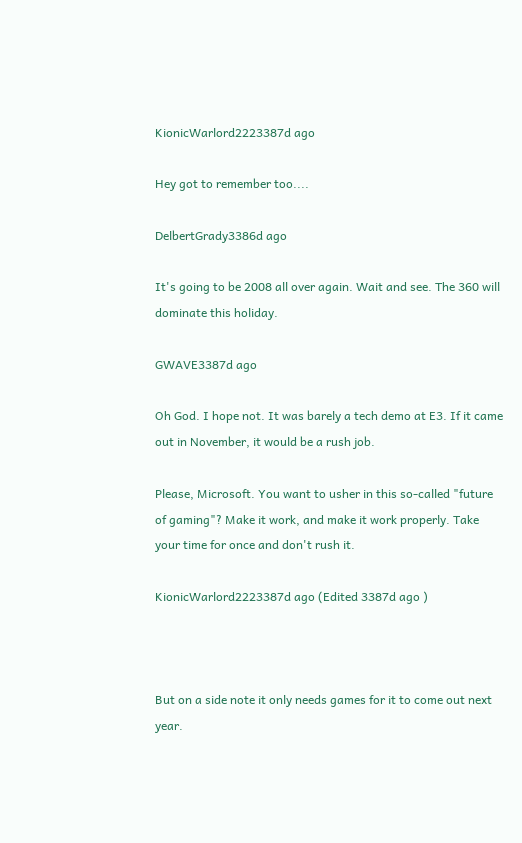KionicWarlord2223387d ago

Hey got to remember too....

DelbertGrady3386d ago

It's going to be 2008 all over again. Wait and see. The 360 will dominate this holiday.

GWAVE3387d ago

Oh God. I hope not. It was barely a tech demo at E3. If it came out in November, it would be a rush job.

Please, Microsoft. You want to usher in this so-called "future of gaming"? Make it work, and make it work properly. Take your time for once and don't rush it.

KionicWarlord2223387d ago (Edited 3387d ago )



But on a side note it only needs games for it to come out next year.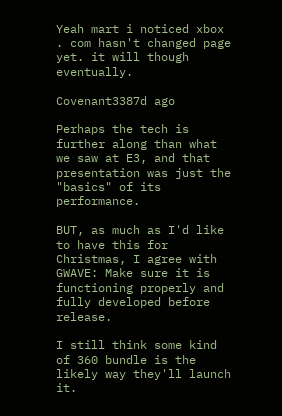Yeah mart i noticed xbox . com hasn't changed page yet. it will though eventually.

Covenant3387d ago

Perhaps the tech is further along than what we saw at E3, and that presentation was just the "basics" of its performance.

BUT, as much as I'd like to have this for Christmas, I agree with GWAVE: Make sure it is functioning properly and fully developed before release.

I still think some kind of 360 bundle is the likely way they'll launch it.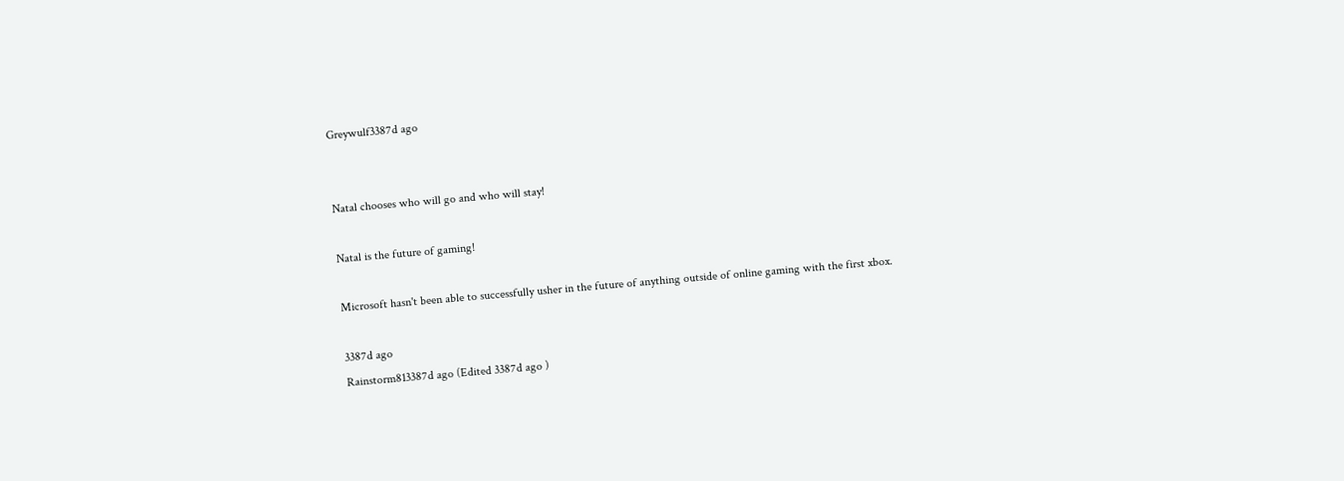Greywulf3387d ago


Natal chooses who will go and who will stay!

Natal is the future of gaming!

Microsoft hasn't been able to successfully usher in the future of anything outside of online gaming with the first xbox.

3387d ago
Rainstorm813387d ago (Edited 3387d ago )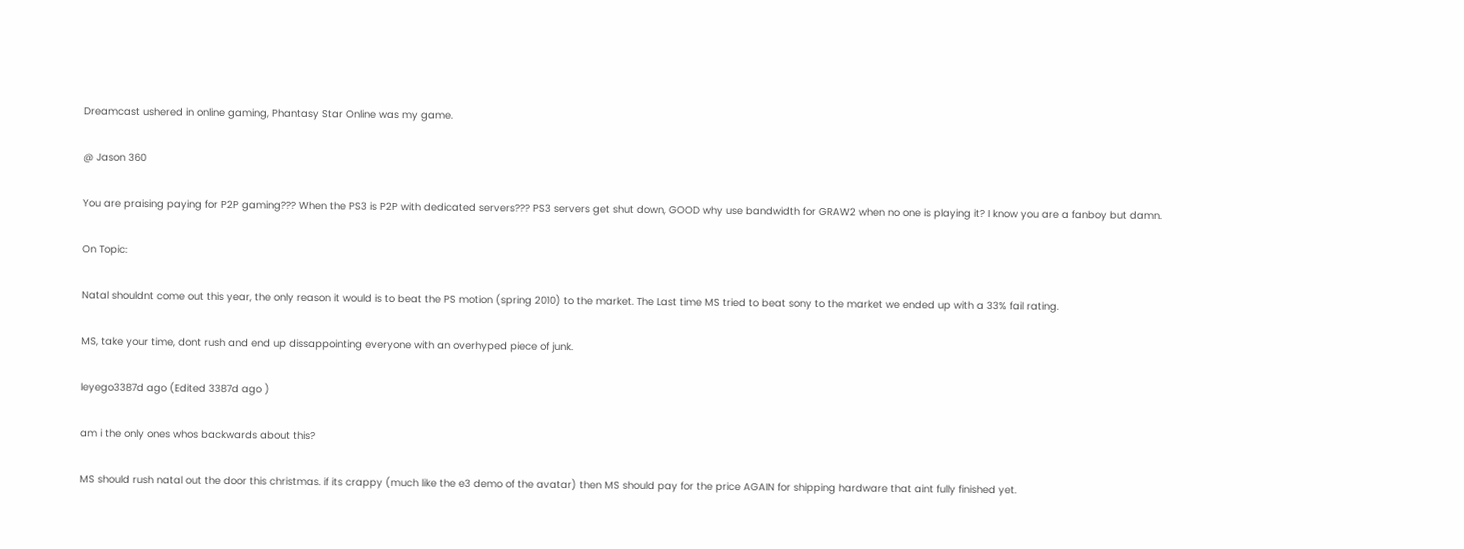Dreamcast ushered in online gaming, Phantasy Star Online was my game.

@ Jason 360

You are praising paying for P2P gaming??? When the PS3 is P2P with dedicated servers??? PS3 servers get shut down, GOOD why use bandwidth for GRAW2 when no one is playing it? I know you are a fanboy but damn.

On Topic:

Natal shouldnt come out this year, the only reason it would is to beat the PS motion (spring 2010) to the market. The Last time MS tried to beat sony to the market we ended up with a 33% fail rating.

MS, take your time, dont rush and end up dissappointing everyone with an overhyped piece of junk.

leyego3387d ago (Edited 3387d ago )

am i the only ones whos backwards about this?

MS should rush natal out the door this christmas. if its crappy (much like the e3 demo of the avatar) then MS should pay for the price AGAIN for shipping hardware that aint fully finished yet.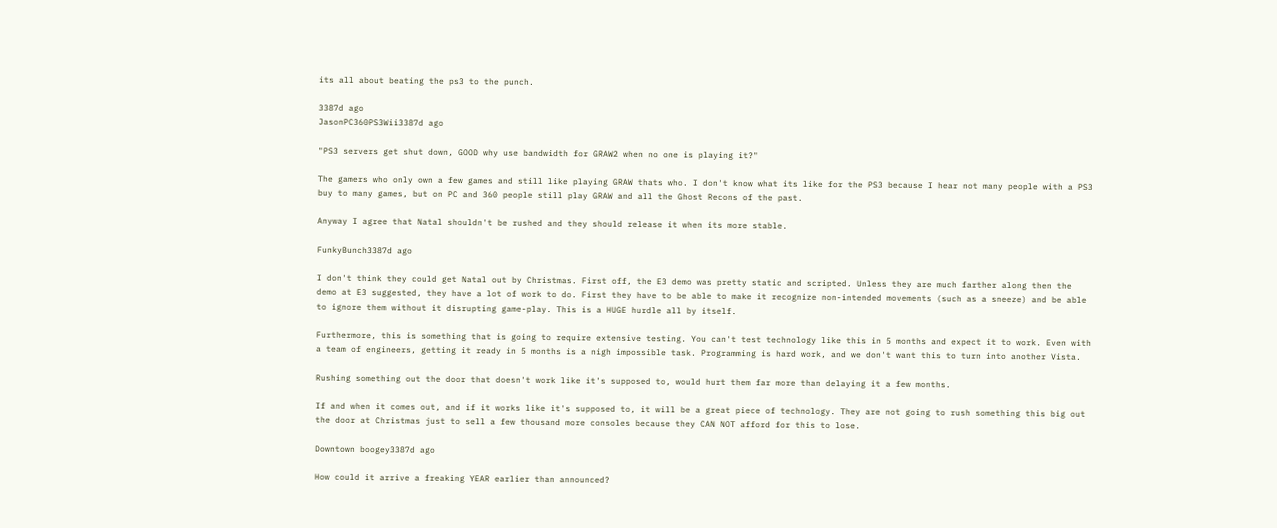its all about beating the ps3 to the punch.

3387d ago
JasonPC360PS3Wii3387d ago

"PS3 servers get shut down, GOOD why use bandwidth for GRAW2 when no one is playing it?"

The gamers who only own a few games and still like playing GRAW thats who. I don't know what its like for the PS3 because I hear not many people with a PS3 buy to many games, but on PC and 360 people still play GRAW and all the Ghost Recons of the past.

Anyway I agree that Natal shouldn't be rushed and they should release it when its more stable.

FunkyBunch3387d ago

I don't think they could get Natal out by Christmas. First off, the E3 demo was pretty static and scripted. Unless they are much farther along then the demo at E3 suggested, they have a lot of work to do. First they have to be able to make it recognize non-intended movements (such as a sneeze) and be able to ignore them without it disrupting game-play. This is a HUGE hurdle all by itself.

Furthermore, this is something that is going to require extensive testing. You can't test technology like this in 5 months and expect it to work. Even with a team of engineers, getting it ready in 5 months is a nigh impossible task. Programming is hard work, and we don't want this to turn into another Vista.

Rushing something out the door that doesn't work like it's supposed to, would hurt them far more than delaying it a few months.

If and when it comes out, and if it works like it's supposed to, it will be a great piece of technology. They are not going to rush something this big out the door at Christmas just to sell a few thousand more consoles because they CAN NOT afford for this to lose.

Downtown boogey3387d ago

How could it arrive a freaking YEAR earlier than announced?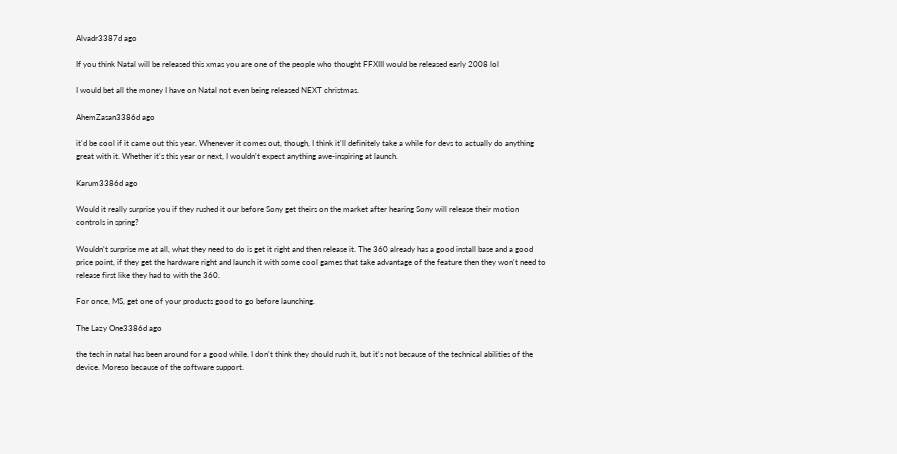Alvadr3387d ago

If you think Natal will be released this xmas you are one of the people who thought FFXIII would be released early 2008 lol

I would bet all the money I have on Natal not even being released NEXT christmas.

AhemZasan3386d ago

it'd be cool if it came out this year. Whenever it comes out, though, I think it'll definitely take a while for devs to actually do anything great with it. Whether it's this year or next, I wouldn't expect anything awe-inspiring at launch.

Karum3386d ago

Would it really surprise you if they rushed it our before Sony get theirs on the market after hearing Sony will release their motion controls in spring?

Wouldn't surprise me at all, what they need to do is get it right and then release it. The 360 already has a good install base and a good price point, if they get the hardware right and launch it with some cool games that take advantage of the feature then they won't need to release first like they had to with the 360.

For once, MS, get one of your products good to go before launching.

The Lazy One3386d ago

the tech in natal has been around for a good while. I don't think they should rush it, but it's not because of the technical abilities of the device. Moreso because of the software support.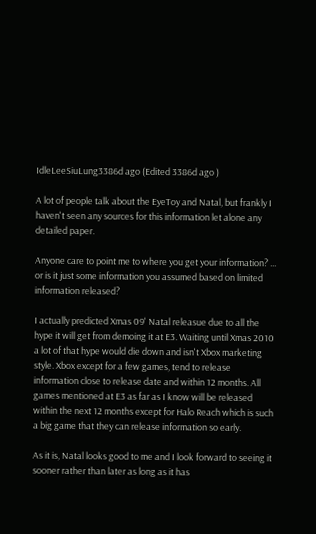IdleLeeSiuLung3386d ago (Edited 3386d ago )

A lot of people talk about the EyeToy and Natal, but frankly I haven't seen any sources for this information let alone any detailed paper.

Anyone care to point me to where you get your information? ... or is it just some information you assumed based on limited information released?

I actually predicted Xmas 09' Natal releasue due to all the hype it will get from demoing it at E3. Waiting until Xmas 2010 a lot of that hype would die down and isn't Xbox marketing style. Xbox except for a few games, tend to release information close to release date and within 12 months. All games mentioned at E3 as far as I know will be released within the next 12 months except for Halo Reach which is such a big game that they can release information so early.

As it is, Natal looks good to me and I look forward to seeing it sooner rather than later as long as it has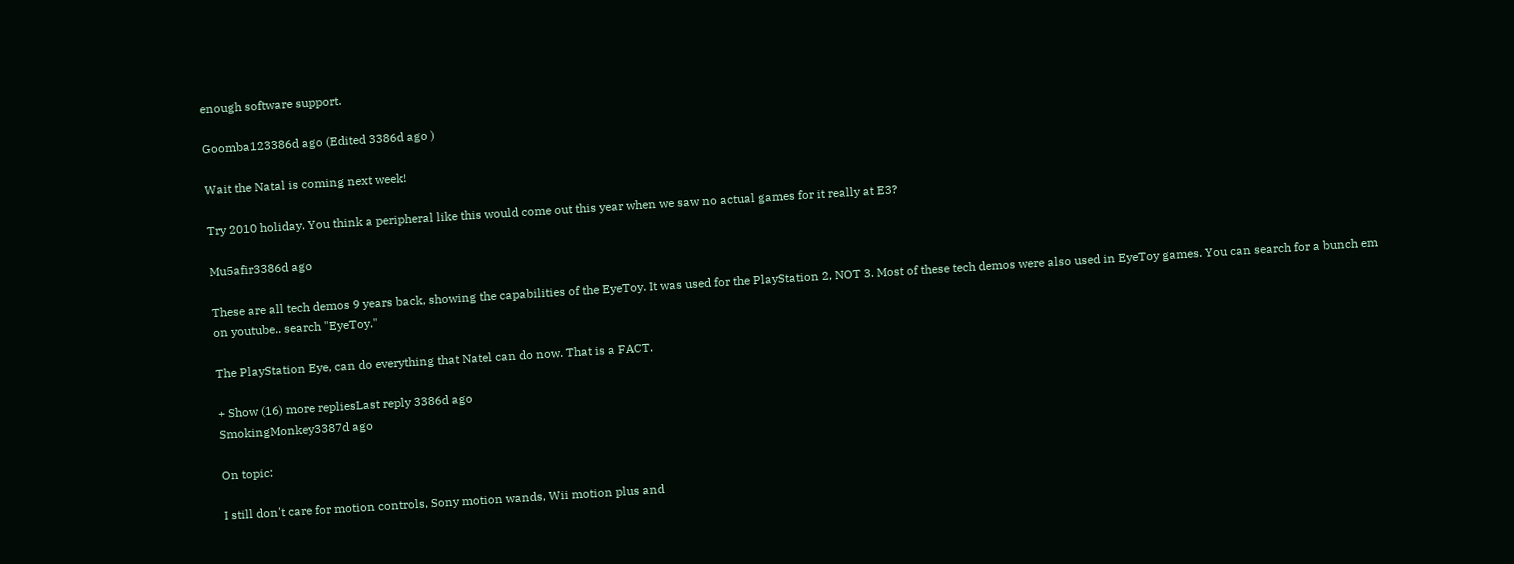enough software support.

Goomba123386d ago (Edited 3386d ago )

Wait the Natal is coming next week!

Try 2010 holiday. You think a peripheral like this would come out this year when we saw no actual games for it really at E3?

Mu5afir3386d ago

These are all tech demos 9 years back, showing the capabilities of the EyeToy. It was used for the PlayStation 2, NOT 3. Most of these tech demos were also used in EyeToy games. You can search for a bunch em on youtube.. search "EyeToy."

The PlayStation Eye, can do everything that Natel can do now. That is a FACT.

+ Show (16) more repliesLast reply 3386d ago
SmokingMonkey3387d ago

On topic:

I still don't care for motion controls, Sony motion wands, Wii motion plus and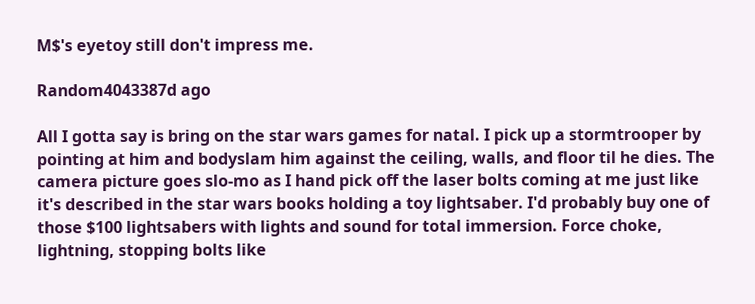M$'s eyetoy still don't impress me.

Random4043387d ago

All I gotta say is bring on the star wars games for natal. I pick up a stormtrooper by pointing at him and bodyslam him against the ceiling, walls, and floor til he dies. The camera picture goes slo-mo as I hand pick off the laser bolts coming at me just like it's described in the star wars books holding a toy lightsaber. I'd probably buy one of those $100 lightsabers with lights and sound for total immersion. Force choke, lightning, stopping bolts like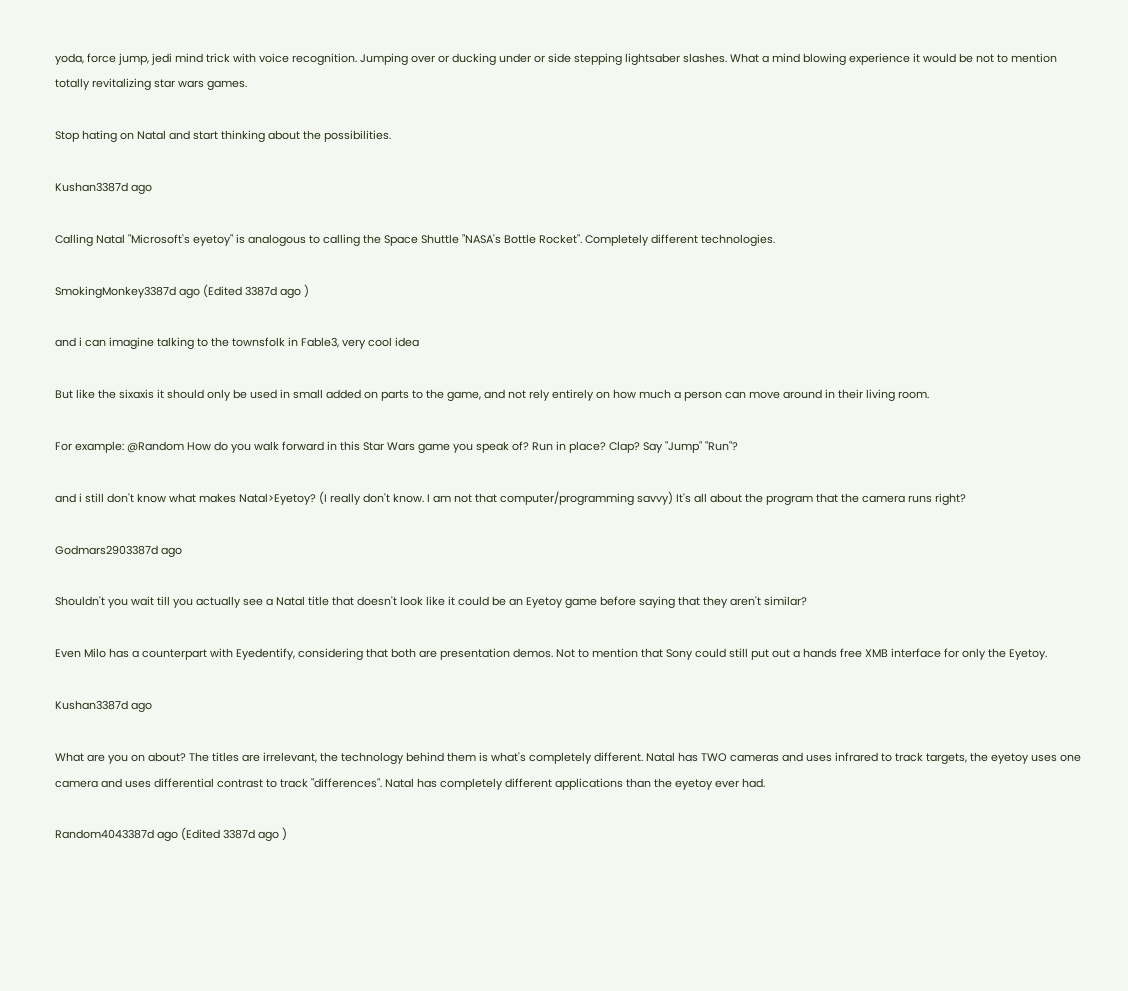yoda, force jump, jedi mind trick with voice recognition. Jumping over or ducking under or side stepping lightsaber slashes. What a mind blowing experience it would be not to mention totally revitalizing star wars games.

Stop hating on Natal and start thinking about the possibilities.

Kushan3387d ago

Calling Natal "Microsoft's eyetoy" is analogous to calling the Space Shuttle "NASA's Bottle Rocket". Completely different technologies.

SmokingMonkey3387d ago (Edited 3387d ago )

and i can imagine talking to the townsfolk in Fable3, very cool idea

But like the sixaxis it should only be used in small added on parts to the game, and not rely entirely on how much a person can move around in their living room.

For example: @Random How do you walk forward in this Star Wars game you speak of? Run in place? Clap? Say "Jump" "Run"?

and i still don't know what makes Natal>Eyetoy? (I really don't know. I am not that computer/programming savvy) It's all about the program that the camera runs right?

Godmars2903387d ago

Shouldn't you wait till you actually see a Natal title that doesn't look like it could be an Eyetoy game before saying that they aren't similar?

Even Milo has a counterpart with Eyedentify, considering that both are presentation demos. Not to mention that Sony could still put out a hands free XMB interface for only the Eyetoy.

Kushan3387d ago

What are you on about? The titles are irrelevant, the technology behind them is what's completely different. Natal has TWO cameras and uses infrared to track targets, the eyetoy uses one camera and uses differential contrast to track "differences". Natal has completely different applications than the eyetoy ever had.

Random4043387d ago (Edited 3387d ago )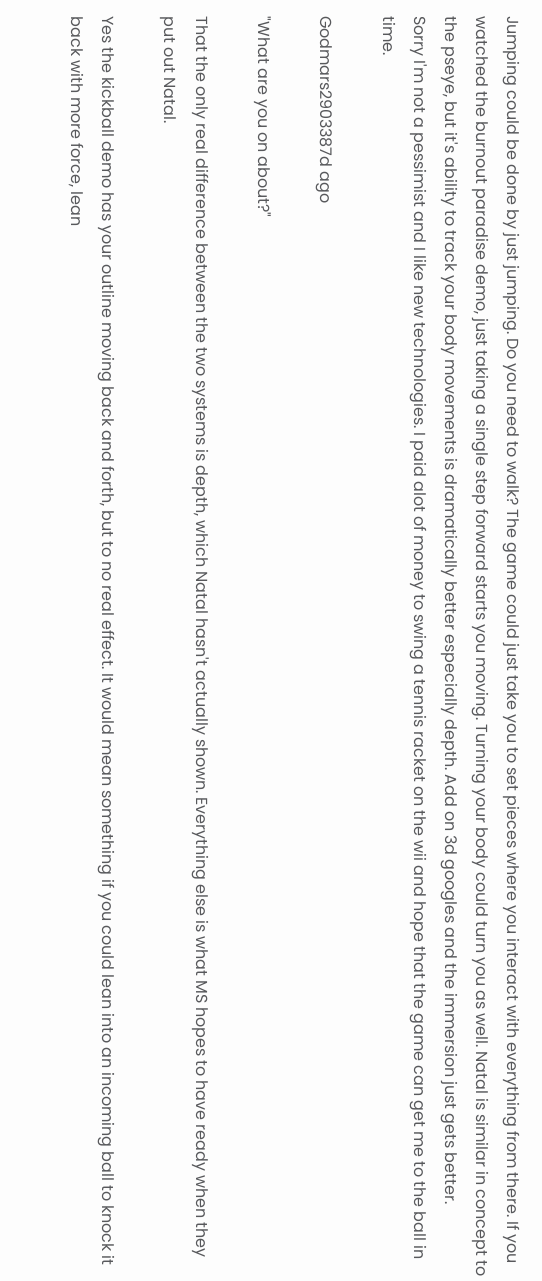Jumping could be done by just jumping. Do you need to walk? The game could just take you to set pieces where you interact with everything from there. If you watched the burnout paradise demo, just taking a single step forward starts you moving. Turning your body could turn you as well. Natal is similar in concept to the pseye, but it's ability to track your body movements is dramatically better especially depth. Add on 3d googles and the immersion just gets better.
Sorry I'm not a pessimist and I like new technologies. I paid alot of money to swing a tennis racket on the wii and hope that the game can get me to the ball in time.

Godmars2903387d ago

"What are you on about?"

That the only real difference between the two systems is depth, which Natal hasn't actually shown. Everything else is what MS hopes to have ready when they put out Natal.

Yes the kickball demo has your outline moving back and forth, but to no real effect. It would mean something if you could lean into an incoming ball to knock it back with more force, lean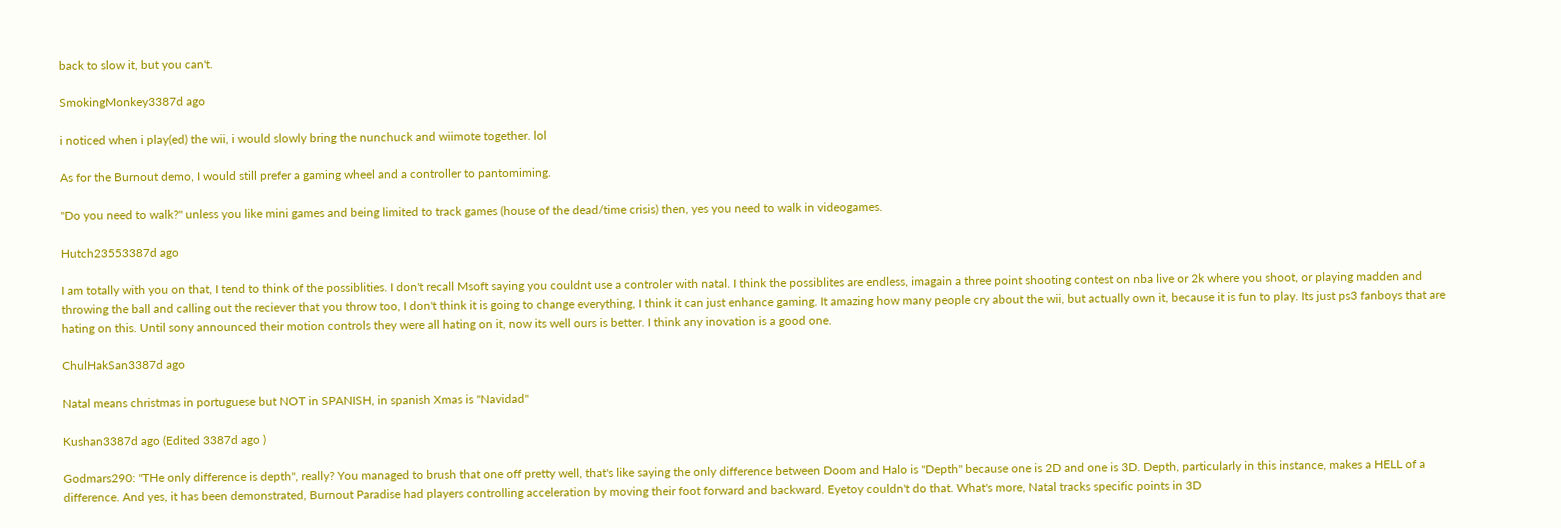back to slow it, but you can't.

SmokingMonkey3387d ago

i noticed when i play(ed) the wii, i would slowly bring the nunchuck and wiimote together. lol

As for the Burnout demo, I would still prefer a gaming wheel and a controller to pantomiming.

"Do you need to walk?" unless you like mini games and being limited to track games (house of the dead/time crisis) then, yes you need to walk in videogames.

Hutch23553387d ago

I am totally with you on that, I tend to think of the possiblities. I don't recall Msoft saying you couldnt use a controler with natal. I think the possiblites are endless, imagain a three point shooting contest on nba live or 2k where you shoot, or playing madden and throwing the ball and calling out the reciever that you throw too, I don't think it is going to change everything, I think it can just enhance gaming. It amazing how many people cry about the wii, but actually own it, because it is fun to play. Its just ps3 fanboys that are hating on this. Until sony announced their motion controls they were all hating on it, now its well ours is better. I think any inovation is a good one.

ChulHakSan3387d ago

Natal means christmas in portuguese but NOT in SPANISH, in spanish Xmas is "Navidad"

Kushan3387d ago (Edited 3387d ago )

Godmars290: "THe only difference is depth", really? You managed to brush that one off pretty well, that's like saying the only difference between Doom and Halo is "Depth" because one is 2D and one is 3D. Depth, particularly in this instance, makes a HELL of a difference. And yes, it has been demonstrated, Burnout Paradise had players controlling acceleration by moving their foot forward and backward. Eyetoy couldn't do that. What's more, Natal tracks specific points in 3D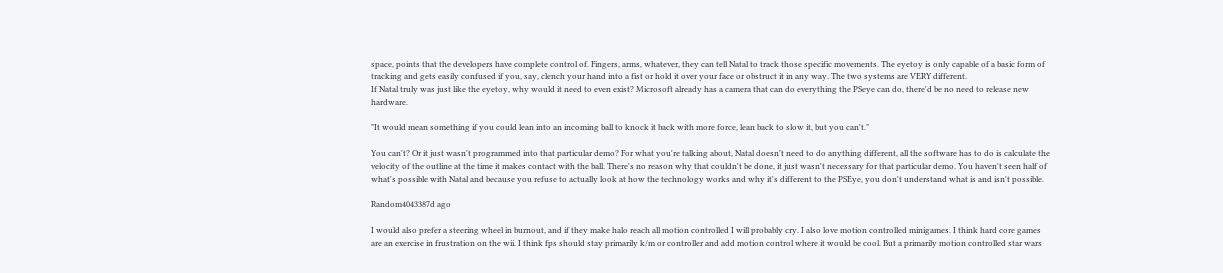space, points that the developers have complete control of. Fingers, arms, whatever, they can tell Natal to track those specific movements. The eyetoy is only capable of a basic form of tracking and gets easily confused if you, say, clench your hand into a fist or hold it over your face or obstruct it in any way. The two systems are VERY different.
If Natal truly was just like the eyetoy, why would it need to even exist? Microsoft already has a camera that can do everything the PSeye can do, there'd be no need to release new hardware.

"It would mean something if you could lean into an incoming ball to knock it back with more force, lean back to slow it, but you can't."

You can't? Or it just wasn't programmed into that particular demo? For what you're talking about, Natal doesn't need to do anything different, all the software has to do is calculate the velocity of the outline at the time it makes contact with the ball. There's no reason why that couldn't be done, it just wasn't necessary for that particular demo. You haven't seen half of what's possible with Natal and because you refuse to actually look at how the technology works and why it's different to the PSEye, you don't understand what is and isn't possible.

Random4043387d ago

I would also prefer a steering wheel in burnout, and if they make halo reach all motion controlled I will probably cry. I also love motion controlled minigames. I think hard core games are an exercise in frustration on the wii. I think fps should stay primarily k/m or controller and add motion control where it would be cool. But a primarily motion controlled star wars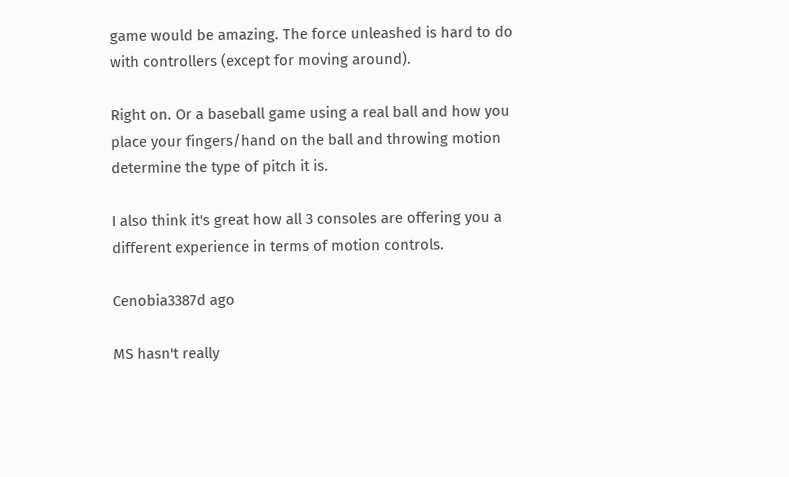game would be amazing. The force unleashed is hard to do with controllers (except for moving around).

Right on. Or a baseball game using a real ball and how you place your fingers/hand on the ball and throwing motion determine the type of pitch it is.

I also think it's great how all 3 consoles are offering you a different experience in terms of motion controls.

Cenobia3387d ago

MS hasn't really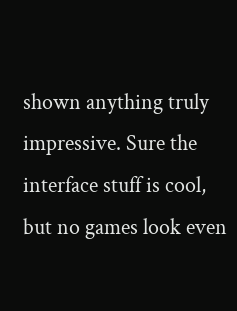shown anything truly impressive. Sure the interface stuff is cool, but no games look even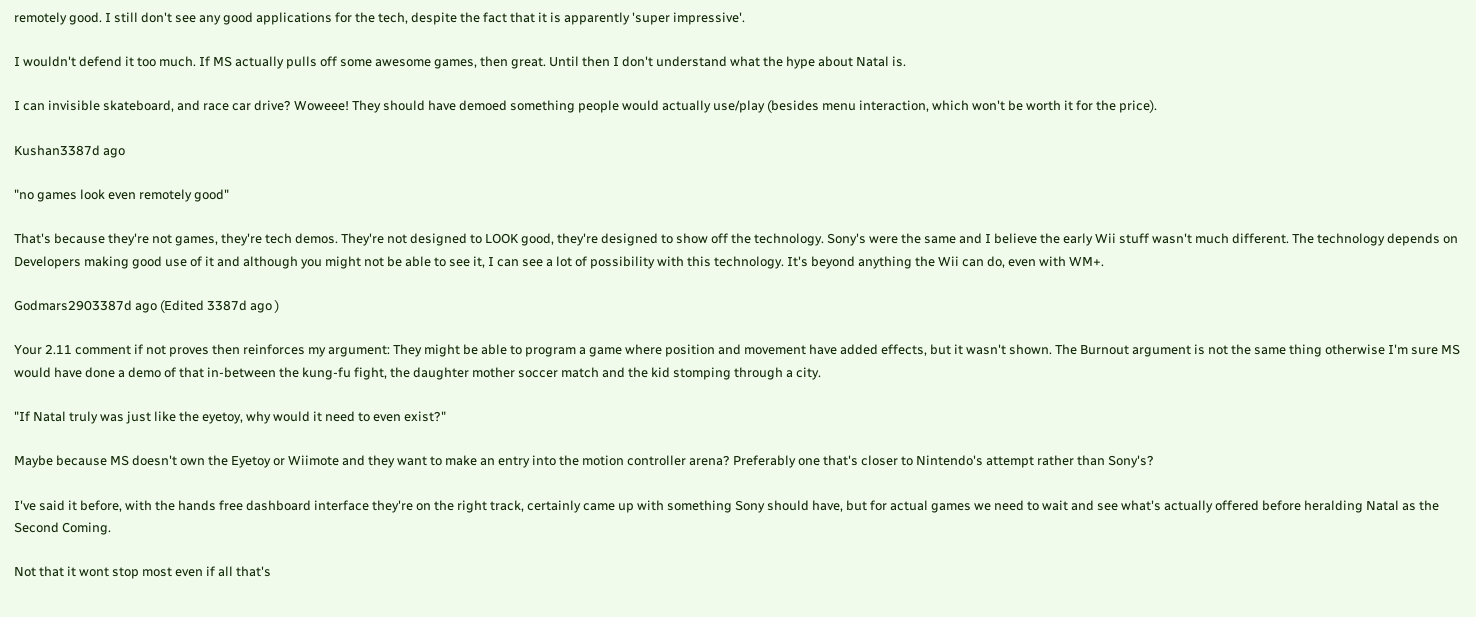remotely good. I still don't see any good applications for the tech, despite the fact that it is apparently 'super impressive'.

I wouldn't defend it too much. If MS actually pulls off some awesome games, then great. Until then I don't understand what the hype about Natal is.

I can invisible skateboard, and race car drive? Woweee! They should have demoed something people would actually use/play (besides menu interaction, which won't be worth it for the price).

Kushan3387d ago

"no games look even remotely good"

That's because they're not games, they're tech demos. They're not designed to LOOK good, they're designed to show off the technology. Sony's were the same and I believe the early Wii stuff wasn't much different. The technology depends on Developers making good use of it and although you might not be able to see it, I can see a lot of possibility with this technology. It's beyond anything the Wii can do, even with WM+.

Godmars2903387d ago (Edited 3387d ago )

Your 2.11 comment if not proves then reinforces my argument: They might be able to program a game where position and movement have added effects, but it wasn't shown. The Burnout argument is not the same thing otherwise I'm sure MS would have done a demo of that in-between the kung-fu fight, the daughter mother soccer match and the kid stomping through a city.

"If Natal truly was just like the eyetoy, why would it need to even exist?"

Maybe because MS doesn't own the Eyetoy or Wiimote and they want to make an entry into the motion controller arena? Preferably one that's closer to Nintendo's attempt rather than Sony's?

I've said it before, with the hands free dashboard interface they're on the right track, certainly came up with something Sony should have, but for actual games we need to wait and see what's actually offered before heralding Natal as the Second Coming.

Not that it wont stop most even if all that's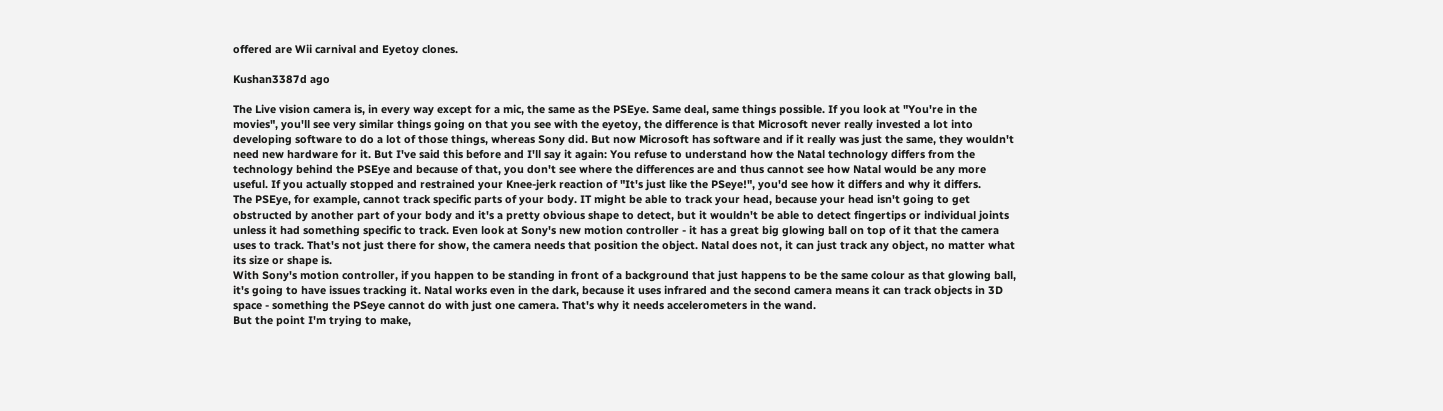offered are Wii carnival and Eyetoy clones.

Kushan3387d ago

The Live vision camera is, in every way except for a mic, the same as the PSEye. Same deal, same things possible. If you look at "You're in the movies", you'll see very similar things going on that you see with the eyetoy, the difference is that Microsoft never really invested a lot into developing software to do a lot of those things, whereas Sony did. But now Microsoft has software and if it really was just the same, they wouldn't need new hardware for it. But I've said this before and I'll say it again: You refuse to understand how the Natal technology differs from the technology behind the PSEye and because of that, you don't see where the differences are and thus cannot see how Natal would be any more useful. If you actually stopped and restrained your Knee-jerk reaction of "It's just like the PSeye!", you'd see how it differs and why it differs.
The PSEye, for example, cannot track specific parts of your body. IT might be able to track your head, because your head isn't going to get obstructed by another part of your body and it's a pretty obvious shape to detect, but it wouldn't be able to detect fingertips or individual joints unless it had something specific to track. Even look at Sony's new motion controller - it has a great big glowing ball on top of it that the camera uses to track. That's not just there for show, the camera needs that position the object. Natal does not, it can just track any object, no matter what its size or shape is.
With Sony's motion controller, if you happen to be standing in front of a background that just happens to be the same colour as that glowing ball, it's going to have issues tracking it. Natal works even in the dark, because it uses infrared and the second camera means it can track objects in 3D space - something the PSeye cannot do with just one camera. That's why it needs accelerometers in the wand.
But the point I'm trying to make,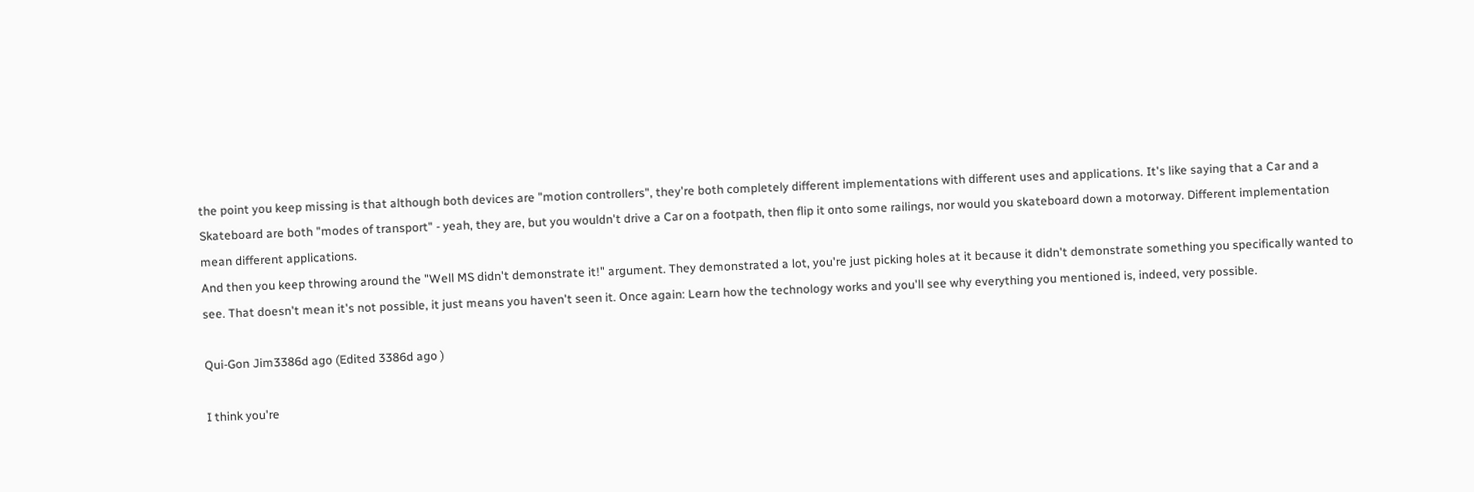the point you keep missing is that although both devices are "motion controllers", they're both completely different implementations with different uses and applications. It's like saying that a Car and a Skateboard are both "modes of transport" - yeah, they are, but you wouldn't drive a Car on a footpath, then flip it onto some railings, nor would you skateboard down a motorway. Different implementation mean different applications.
And then you keep throwing around the "Well MS didn't demonstrate it!" argument. They demonstrated a lot, you're just picking holes at it because it didn't demonstrate something you specifically wanted to see. That doesn't mean it's not possible, it just means you haven't seen it. Once again: Learn how the technology works and you'll see why everything you mentioned is, indeed, very possible.

Qui-Gon Jim3386d ago (Edited 3386d ago )

I think you're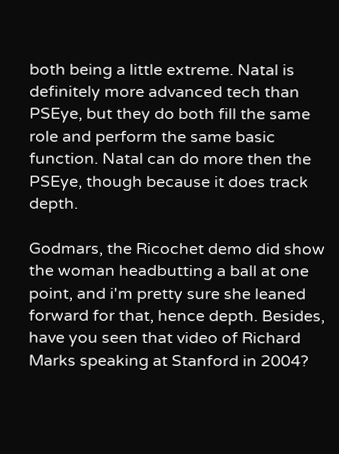both being a little extreme. Natal is definitely more advanced tech than PSEye, but they do both fill the same role and perform the same basic function. Natal can do more then the PSEye, though because it does track depth.

Godmars, the Ricochet demo did show the woman headbutting a ball at one point, and i'm pretty sure she leaned forward for that, hence depth. Besides, have you seen that video of Richard Marks speaking at Stanford in 2004?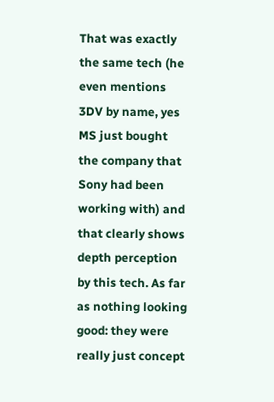That was exactly the same tech (he even mentions 3DV by name, yes MS just bought the company that Sony had been working with) and that clearly shows depth perception by this tech. As far as nothing looking good: they were really just concept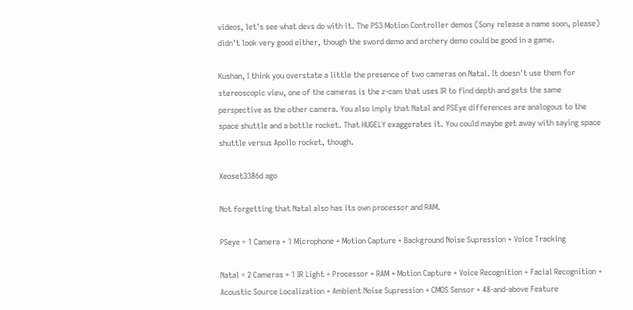videos, let's see what devs do with it. The PS3 Motion Controller demos (Sony release a name soon, please) didn't look very good either, though the sword demo and archery demo could be good in a game.

Kushan, I think you overstate a little the presence of two cameras on Natal. It doesn't use them for stereoscopic view, one of the cameras is the z-cam that uses IR to find depth and gets the same perspective as the other camera. You also imply that Natal and PSEye differences are analogous to the space shuttle and a bottle rocket. That HUGELY exaggerates it. You could maybe get away with saying space shuttle versus Apollo rocket, though.

Xeoset3386d ago

Not forgetting that Natal also has its own processor and RAM.

PSeye = 1 Camera + 1 Microphone + Motion Capture + Background Noise Supression + Voice Tracking

Natal = 2 Cameras + 1 IR Light + Processor + RAM + Motion Capture + Voice Recognition + Facial Recognition + Acoustic Source Localization + Ambient Noise Supression + CMOS Sensor + 48-and-above Feature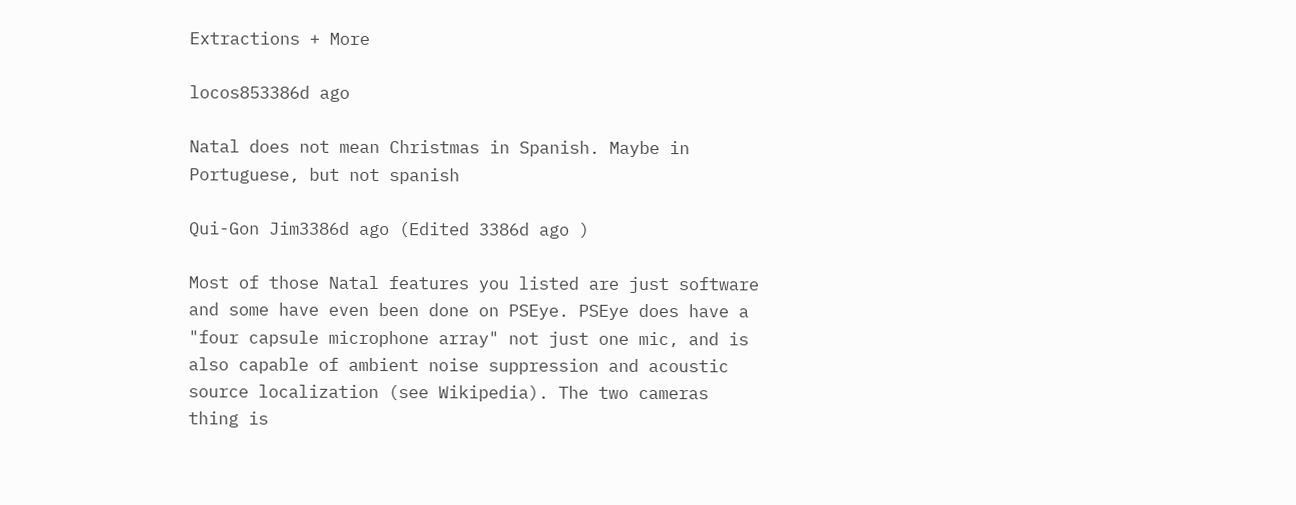Extractions + More

locos853386d ago

Natal does not mean Christmas in Spanish. Maybe in Portuguese, but not spanish

Qui-Gon Jim3386d ago (Edited 3386d ago )

Most of those Natal features you listed are just software and some have even been done on PSEye. PSEye does have a "four capsule microphone array" not just one mic, and is also capable of ambient noise suppression and acoustic source localization (see Wikipedia). The two cameras thing is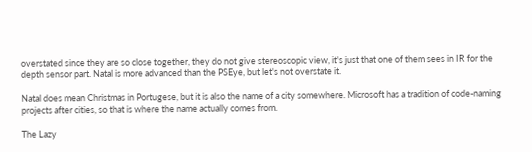overstated since they are so close together, they do not give stereoscopic view, it's just that one of them sees in IR for the depth sensor part. Natal is more advanced than the PSEye, but let's not overstate it.

Natal does mean Christmas in Portugese, but it is also the name of a city somewhere. Microsoft has a tradition of code-naming projects after cities, so that is where the name actually comes from.

The Lazy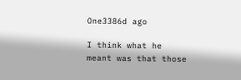One3386d ago

I think what he meant was that those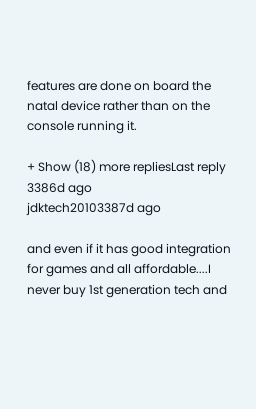features are done on board the natal device rather than on the console running it.

+ Show (18) more repliesLast reply 3386d ago
jdktech20103387d ago

and even if it has good integration for games and all affordable....I never buy 1st generation tech and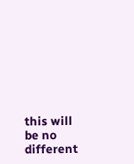this will be no different